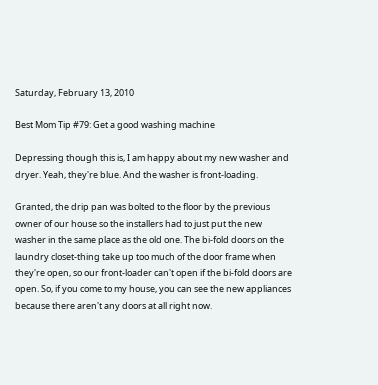Saturday, February 13, 2010

Best Mom Tip #79: Get a good washing machine

Depressing though this is, I am happy about my new washer and dryer. Yeah, they're blue. And the washer is front-loading.

Granted, the drip pan was bolted to the floor by the previous owner of our house so the installers had to just put the new washer in the same place as the old one. The bi-fold doors on the laundry closet-thing take up too much of the door frame when they're open, so our front-loader can't open if the bi-fold doors are open. So, if you come to my house, you can see the new appliances because there aren't any doors at all right now.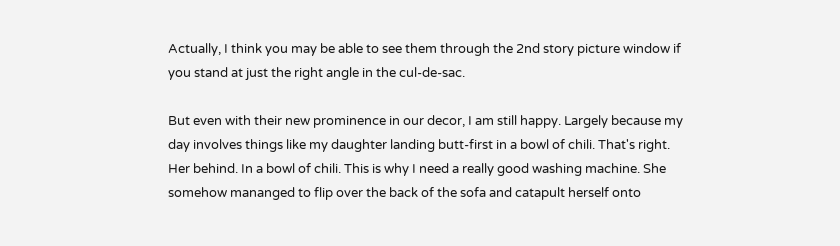Actually, I think you may be able to see them through the 2nd story picture window if you stand at just the right angle in the cul-de-sac.

But even with their new prominence in our decor, I am still happy. Largely because my day involves things like my daughter landing butt-first in a bowl of chili. That's right. Her behind. In a bowl of chili. This is why I need a really good washing machine. She somehow mananged to flip over the back of the sofa and catapult herself onto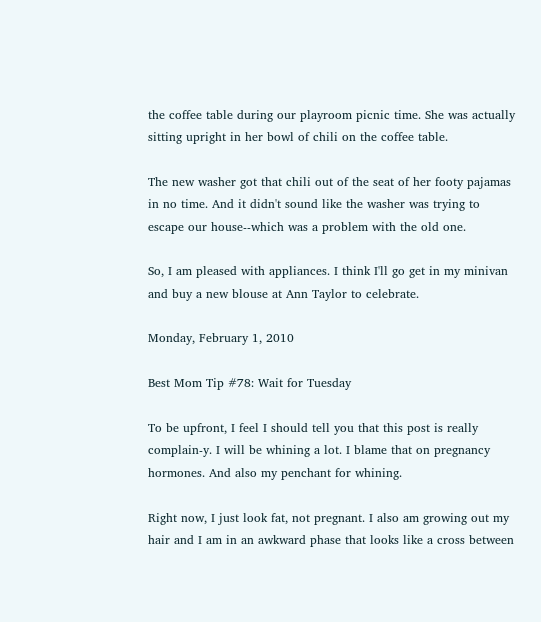the coffee table during our playroom picnic time. She was actually sitting upright in her bowl of chili on the coffee table.

The new washer got that chili out of the seat of her footy pajamas in no time. And it didn't sound like the washer was trying to escape our house--which was a problem with the old one.

So, I am pleased with appliances. I think I'll go get in my minivan and buy a new blouse at Ann Taylor to celebrate.

Monday, February 1, 2010

Best Mom Tip #78: Wait for Tuesday

To be upfront, I feel I should tell you that this post is really complain-y. I will be whining a lot. I blame that on pregnancy hormones. And also my penchant for whining.

Right now, I just look fat, not pregnant. I also am growing out my hair and I am in an awkward phase that looks like a cross between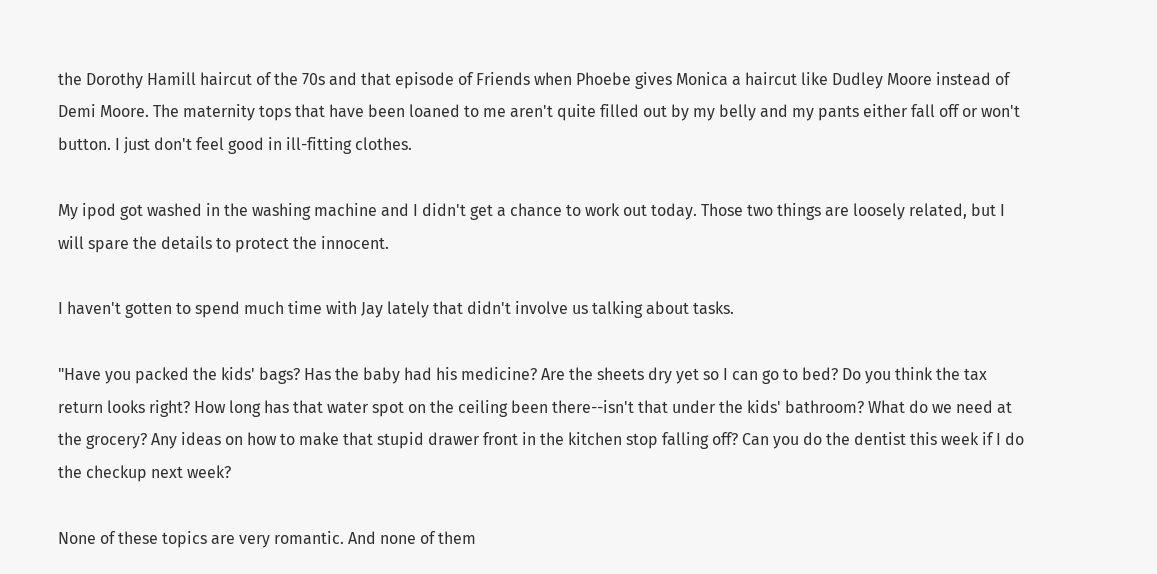the Dorothy Hamill haircut of the 70s and that episode of Friends when Phoebe gives Monica a haircut like Dudley Moore instead of Demi Moore. The maternity tops that have been loaned to me aren't quite filled out by my belly and my pants either fall off or won't button. I just don't feel good in ill-fitting clothes.

My ipod got washed in the washing machine and I didn't get a chance to work out today. Those two things are loosely related, but I will spare the details to protect the innocent.

I haven't gotten to spend much time with Jay lately that didn't involve us talking about tasks.

"Have you packed the kids' bags? Has the baby had his medicine? Are the sheets dry yet so I can go to bed? Do you think the tax return looks right? How long has that water spot on the ceiling been there--isn't that under the kids' bathroom? What do we need at the grocery? Any ideas on how to make that stupid drawer front in the kitchen stop falling off? Can you do the dentist this week if I do the checkup next week?

None of these topics are very romantic. And none of them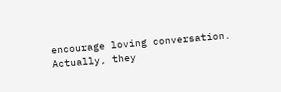encourage loving conversation. Actually, they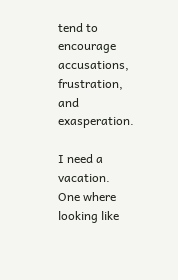tend to encourage accusations, frustration, and exasperation.

I need a vacation.
One where looking like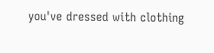you've dressed with clothing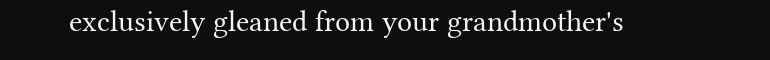exclusively gleaned from your grandmother's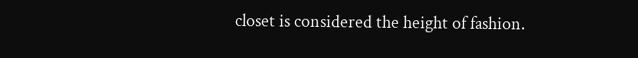closet is considered the height of fashion.